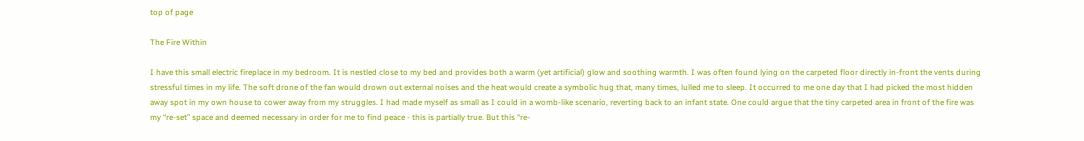top of page

The Fire Within

I have this small electric fireplace in my bedroom. It is nestled close to my bed and provides both a warm (yet artificial) glow and soothing warmth. I was often found lying on the carpeted floor directly in-front the vents during stressful times in my life. The soft drone of the fan would drown out external noises and the heat would create a symbolic hug that, many times, lulled me to sleep. It occurred to me one day that I had picked the most hidden away spot in my own house to cower away from my struggles. I had made myself as small as I could in a womb-like scenario, reverting back to an infant state. One could argue that the tiny carpeted area in front of the fire was my “re-set” space and deemed necessary in order for me to find peace - this is partially true. But this “re-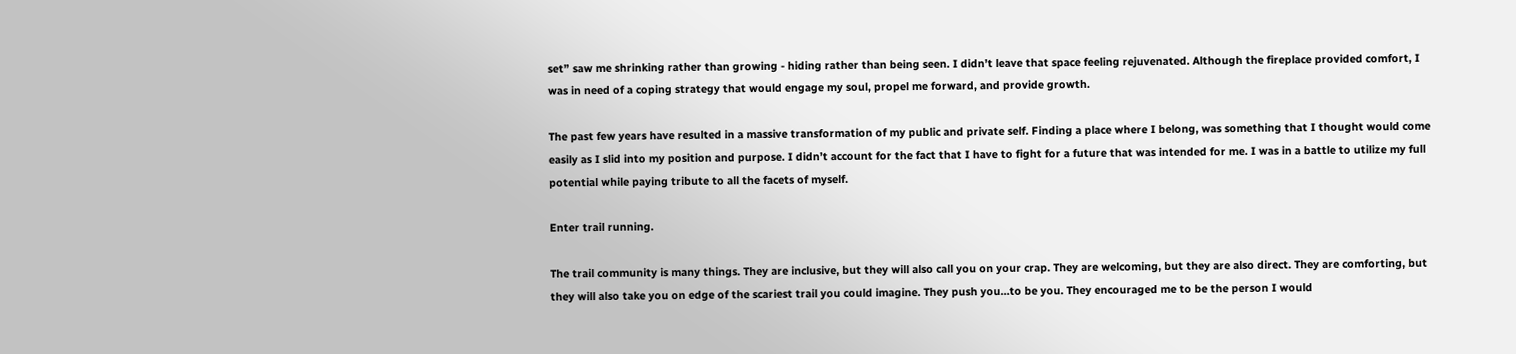set” saw me shrinking rather than growing - hiding rather than being seen. I didn’t leave that space feeling rejuvenated. Although the fireplace provided comfort, I was in need of a coping strategy that would engage my soul, propel me forward, and provide growth.

The past few years have resulted in a massive transformation of my public and private self. Finding a place where I belong, was something that I thought would come easily as I slid into my position and purpose. I didn’t account for the fact that I have to fight for a future that was intended for me. I was in a battle to utilize my full potential while paying tribute to all the facets of myself.

Enter trail running.

The trail community is many things. They are inclusive, but they will also call you on your crap. They are welcoming, but they are also direct. They are comforting, but they will also take you on edge of the scariest trail you could imagine. They push you…to be you. They encouraged me to be the person I would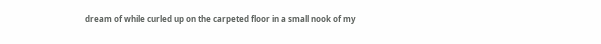dream of while curled up on the carpeted floor in a small nook of my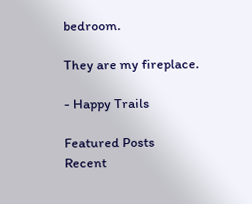bedroom.

They are my fireplace.

- Happy Trails

Featured Posts
Recent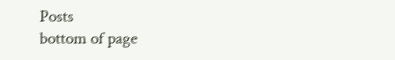Posts
bottom of page